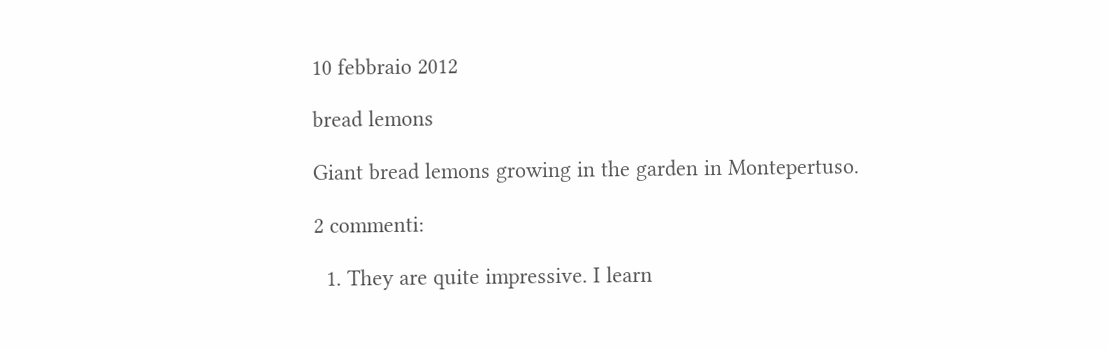10 febbraio 2012

bread lemons

Giant bread lemons growing in the garden in Montepertuso.

2 commenti:

  1. They are quite impressive. I learn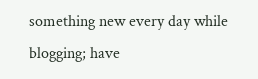something new every day while blogging; have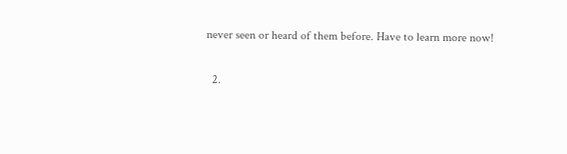never seen or heard of them before. Have to learn more now!

  2.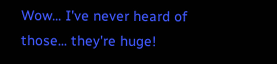Wow... I've never heard of those... they're huge!